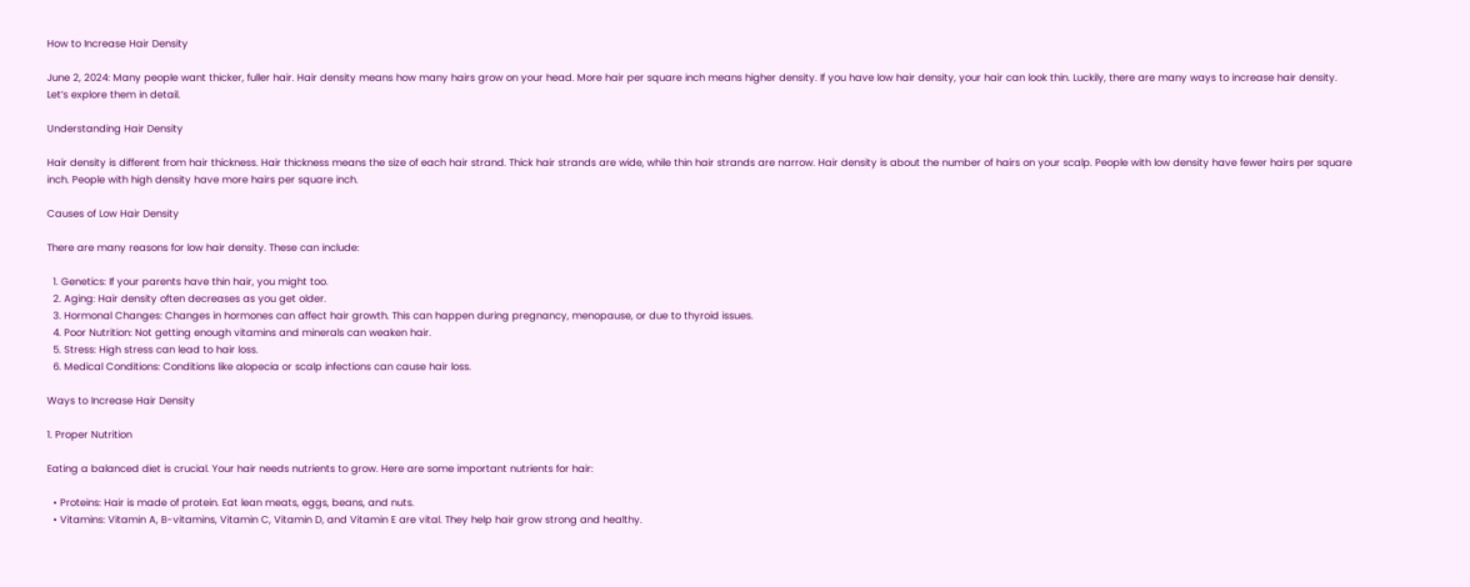How to Increase Hair Density

June 2, 2024: Many people want thicker, fuller hair. Hair density means how many hairs grow on your head. More hair per square inch means higher density. If you have low hair density, your hair can look thin. Luckily, there are many ways to increase hair density. Let’s explore them in detail.

Understanding Hair Density

Hair density is different from hair thickness. Hair thickness means the size of each hair strand. Thick hair strands are wide, while thin hair strands are narrow. Hair density is about the number of hairs on your scalp. People with low density have fewer hairs per square inch. People with high density have more hairs per square inch.

Causes of Low Hair Density

There are many reasons for low hair density. These can include:

  1. Genetics: If your parents have thin hair, you might too.
  2. Aging: Hair density often decreases as you get older.
  3. Hormonal Changes: Changes in hormones can affect hair growth. This can happen during pregnancy, menopause, or due to thyroid issues.
  4. Poor Nutrition: Not getting enough vitamins and minerals can weaken hair.
  5. Stress: High stress can lead to hair loss.
  6. Medical Conditions: Conditions like alopecia or scalp infections can cause hair loss.

Ways to Increase Hair Density

1. Proper Nutrition

Eating a balanced diet is crucial. Your hair needs nutrients to grow. Here are some important nutrients for hair:

  • Proteins: Hair is made of protein. Eat lean meats, eggs, beans, and nuts.
  • Vitamins: Vitamin A, B-vitamins, Vitamin C, Vitamin D, and Vitamin E are vital. They help hair grow strong and healthy.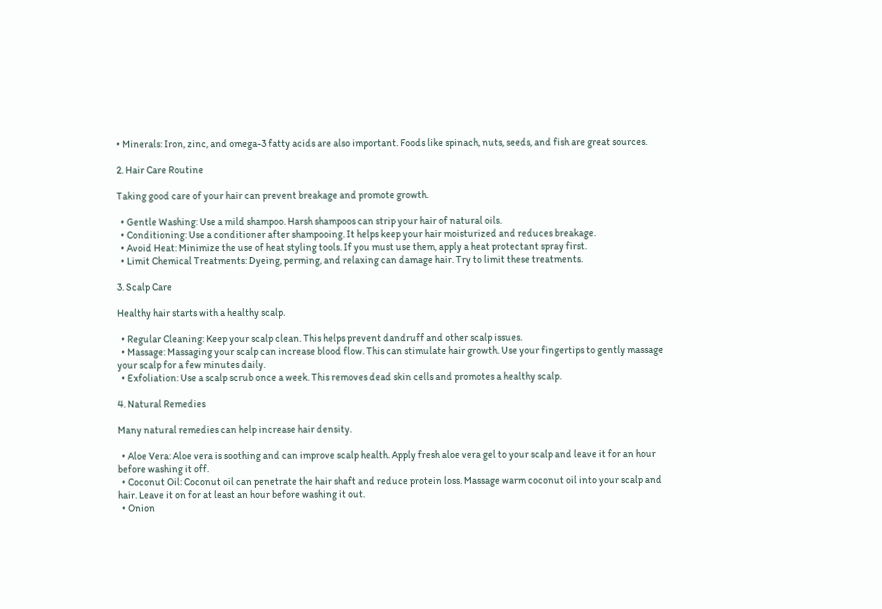• Minerals: Iron, zinc, and omega-3 fatty acids are also important. Foods like spinach, nuts, seeds, and fish are great sources.

2. Hair Care Routine

Taking good care of your hair can prevent breakage and promote growth.

  • Gentle Washing: Use a mild shampoo. Harsh shampoos can strip your hair of natural oils.
  • Conditioning: Use a conditioner after shampooing. It helps keep your hair moisturized and reduces breakage.
  • Avoid Heat: Minimize the use of heat styling tools. If you must use them, apply a heat protectant spray first.
  • Limit Chemical Treatments: Dyeing, perming, and relaxing can damage hair. Try to limit these treatments.

3. Scalp Care

Healthy hair starts with a healthy scalp.

  • Regular Cleaning: Keep your scalp clean. This helps prevent dandruff and other scalp issues.
  • Massage: Massaging your scalp can increase blood flow. This can stimulate hair growth. Use your fingertips to gently massage your scalp for a few minutes daily.
  • Exfoliation: Use a scalp scrub once a week. This removes dead skin cells and promotes a healthy scalp.

4. Natural Remedies

Many natural remedies can help increase hair density.

  • Aloe Vera: Aloe vera is soothing and can improve scalp health. Apply fresh aloe vera gel to your scalp and leave it for an hour before washing it off.
  • Coconut Oil: Coconut oil can penetrate the hair shaft and reduce protein loss. Massage warm coconut oil into your scalp and hair. Leave it on for at least an hour before washing it out.
  • Onion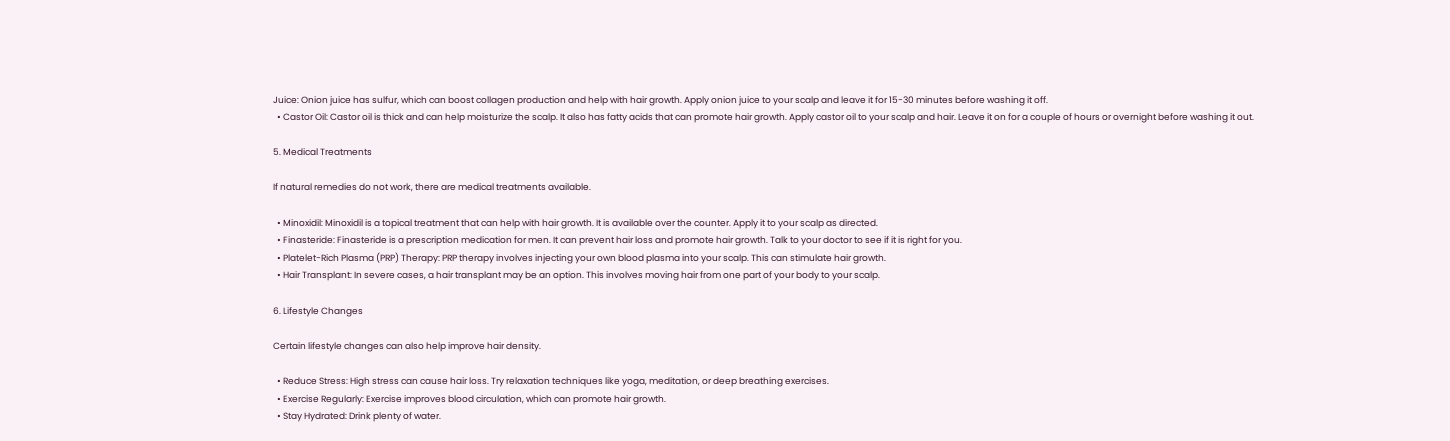Juice: Onion juice has sulfur, which can boost collagen production and help with hair growth. Apply onion juice to your scalp and leave it for 15-30 minutes before washing it off.
  • Castor Oil: Castor oil is thick and can help moisturize the scalp. It also has fatty acids that can promote hair growth. Apply castor oil to your scalp and hair. Leave it on for a couple of hours or overnight before washing it out.

5. Medical Treatments

If natural remedies do not work, there are medical treatments available.

  • Minoxidil: Minoxidil is a topical treatment that can help with hair growth. It is available over the counter. Apply it to your scalp as directed.
  • Finasteride: Finasteride is a prescription medication for men. It can prevent hair loss and promote hair growth. Talk to your doctor to see if it is right for you.
  • Platelet-Rich Plasma (PRP) Therapy: PRP therapy involves injecting your own blood plasma into your scalp. This can stimulate hair growth.
  • Hair Transplant: In severe cases, a hair transplant may be an option. This involves moving hair from one part of your body to your scalp.

6. Lifestyle Changes

Certain lifestyle changes can also help improve hair density.

  • Reduce Stress: High stress can cause hair loss. Try relaxation techniques like yoga, meditation, or deep breathing exercises.
  • Exercise Regularly: Exercise improves blood circulation, which can promote hair growth.
  • Stay Hydrated: Drink plenty of water.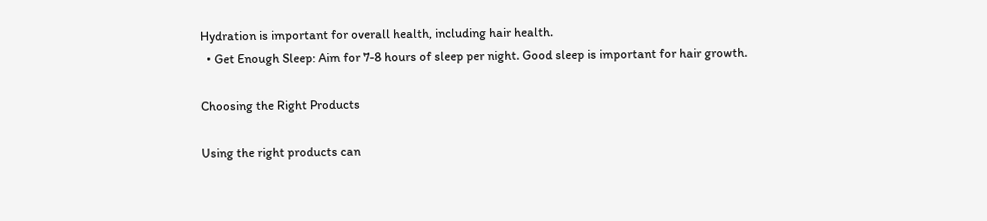Hydration is important for overall health, including hair health.
  • Get Enough Sleep: Aim for 7-8 hours of sleep per night. Good sleep is important for hair growth.

Choosing the Right Products

Using the right products can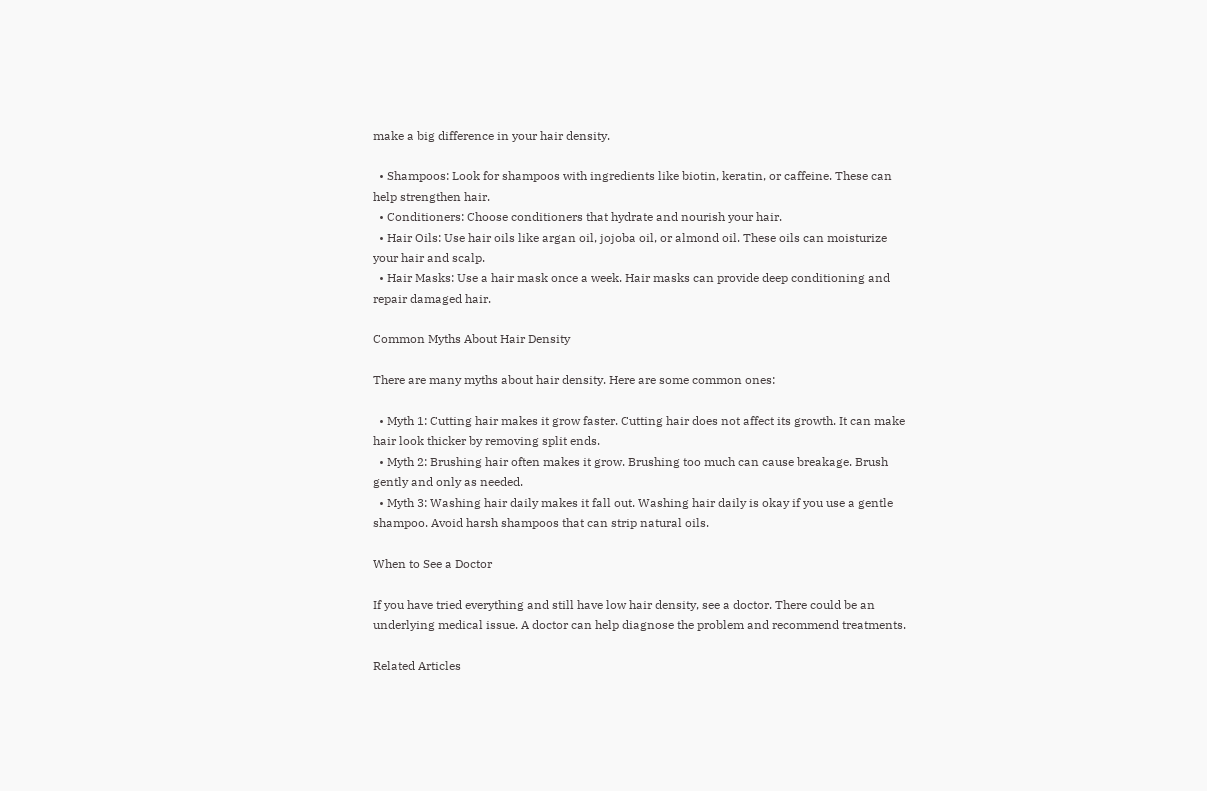make a big difference in your hair density.

  • Shampoos: Look for shampoos with ingredients like biotin, keratin, or caffeine. These can help strengthen hair.
  • Conditioners: Choose conditioners that hydrate and nourish your hair.
  • Hair Oils: Use hair oils like argan oil, jojoba oil, or almond oil. These oils can moisturize your hair and scalp.
  • Hair Masks: Use a hair mask once a week. Hair masks can provide deep conditioning and repair damaged hair.

Common Myths About Hair Density

There are many myths about hair density. Here are some common ones:

  • Myth 1: Cutting hair makes it grow faster. Cutting hair does not affect its growth. It can make hair look thicker by removing split ends.
  • Myth 2: Brushing hair often makes it grow. Brushing too much can cause breakage. Brush gently and only as needed.
  • Myth 3: Washing hair daily makes it fall out. Washing hair daily is okay if you use a gentle shampoo. Avoid harsh shampoos that can strip natural oils.

When to See a Doctor

If you have tried everything and still have low hair density, see a doctor. There could be an underlying medical issue. A doctor can help diagnose the problem and recommend treatments.

Related Articles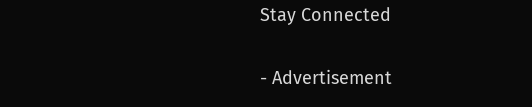Stay Connected

- Advertisement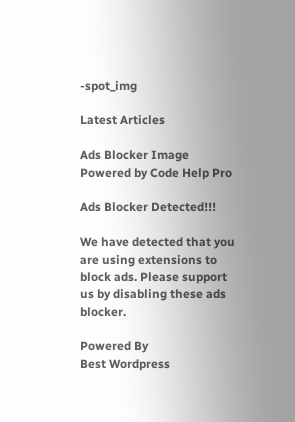-spot_img

Latest Articles

Ads Blocker Image Powered by Code Help Pro

Ads Blocker Detected!!!

We have detected that you are using extensions to block ads. Please support us by disabling these ads blocker.

Powered By
Best Wordpress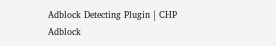Adblock Detecting Plugin | CHP Adblock